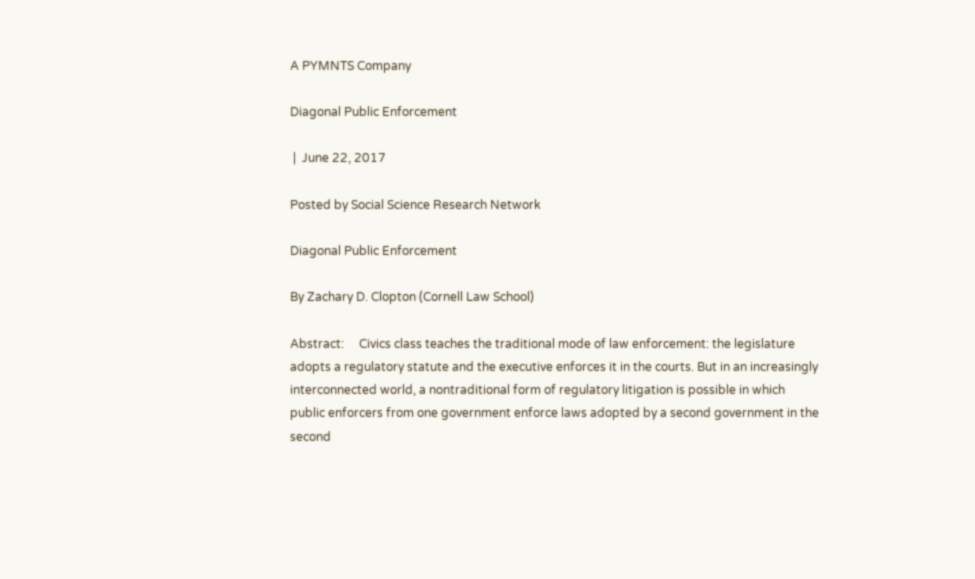A PYMNTS Company

Diagonal Public Enforcement

 |  June 22, 2017

Posted by Social Science Research Network

Diagonal Public Enforcement

By Zachary D. Clopton (Cornell Law School)

Abstract:     Civics class teaches the traditional mode of law enforcement: the legislature adopts a regulatory statute and the executive enforces it in the courts. But in an increasingly interconnected world, a nontraditional form of regulatory litigation is possible in which public enforcers from one government enforce laws adopted by a second government in the second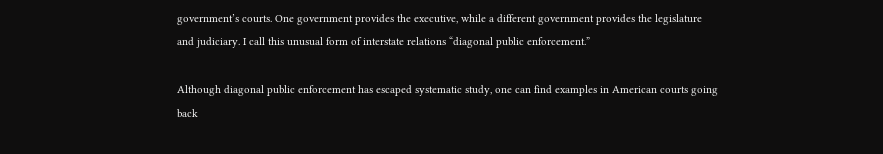government’s courts. One government provides the executive, while a different government provides the legislature and judiciary. I call this unusual form of interstate relations “diagonal public enforcement.”

Although diagonal public enforcement has escaped systematic study, one can find examples in American courts going back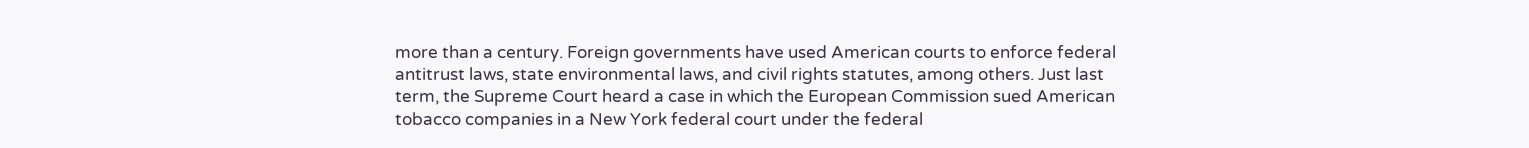more than a century. Foreign governments have used American courts to enforce federal antitrust laws, state environmental laws, and civil rights statutes, among others. Just last term, the Supreme Court heard a case in which the European Commission sued American tobacco companies in a New York federal court under the federal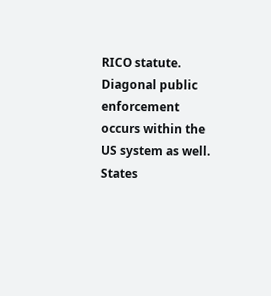RICO statute. Diagonal public enforcement occurs within the US system as well. States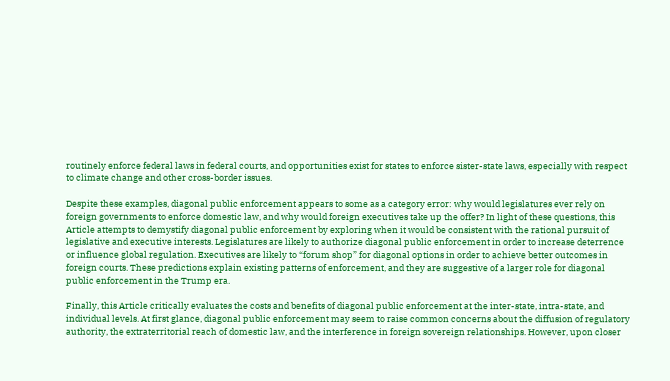routinely enforce federal laws in federal courts, and opportunities exist for states to enforce sister-state laws, especially with respect to climate change and other cross-border issues.

Despite these examples, diagonal public enforcement appears to some as a category error: why would legislatures ever rely on foreign governments to enforce domestic law, and why would foreign executives take up the offer? In light of these questions, this Article attempts to demystify diagonal public enforcement by exploring when it would be consistent with the rational pursuit of legislative and executive interests. Legislatures are likely to authorize diagonal public enforcement in order to increase deterrence or influence global regulation. Executives are likely to “forum shop” for diagonal options in order to achieve better outcomes in foreign courts. These predictions explain existing patterns of enforcement, and they are suggestive of a larger role for diagonal public enforcement in the Trump era.

Finally, this Article critically evaluates the costs and benefits of diagonal public enforcement at the inter-state, intra-state, and individual levels. At first glance, diagonal public enforcement may seem to raise common concerns about the diffusion of regulatory authority, the extraterritorial reach of domestic law, and the interference in foreign sovereign relationships. However, upon closer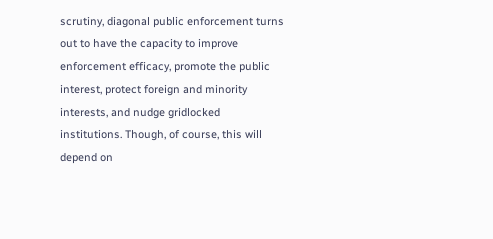scrutiny, diagonal public enforcement turns out to have the capacity to improve enforcement efficacy, promote the public interest, protect foreign and minority interests, and nudge gridlocked institutions. Though, of course, this will depend on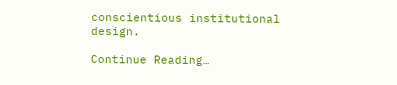conscientious institutional design.

Continue Reading…